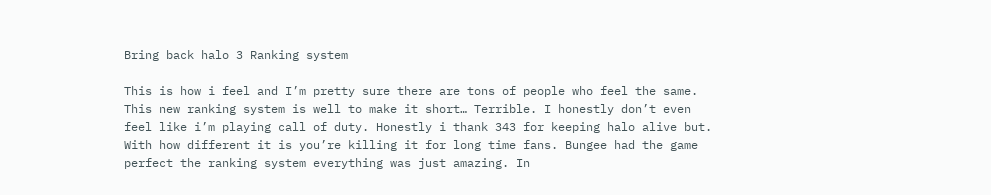Bring back halo 3 Ranking system

This is how i feel and I’m pretty sure there are tons of people who feel the same. This new ranking system is well to make it short… Terrible. I honestly don’t even feel like i’m playing call of duty. Honestly i thank 343 for keeping halo alive but. With how different it is you’re killing it for long time fans. Bungee had the game perfect the ranking system everything was just amazing. In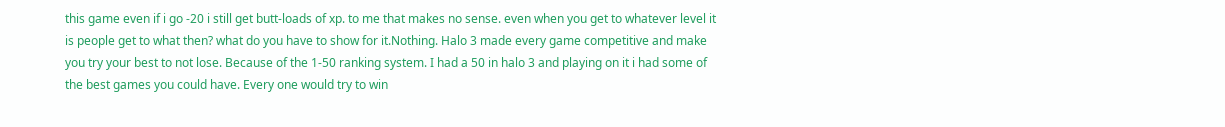this game even if i go -20 i still get butt-loads of xp. to me that makes no sense. even when you get to whatever level it is people get to what then? what do you have to show for it.Nothing. Halo 3 made every game competitive and make you try your best to not lose. Because of the 1-50 ranking system. I had a 50 in halo 3 and playing on it i had some of the best games you could have. Every one would try to win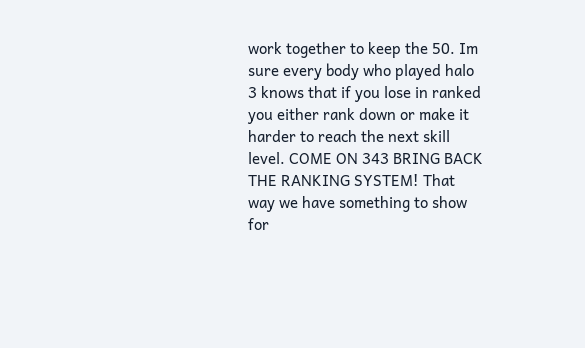work together to keep the 50. Im sure every body who played halo 3 knows that if you lose in ranked you either rank down or make it harder to reach the next skill level. COME ON 343 BRING BACK THE RANKING SYSTEM! That way we have something to show for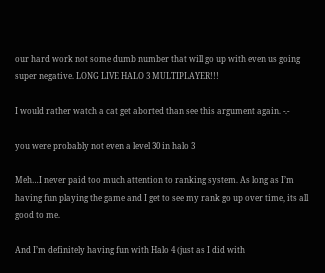our hard work not some dumb number that will go up with even us going super negative. LONG LIVE HALO 3 MULTIPLAYER!!!

I would rather watch a cat get aborted than see this argument again. -.-

you were probably not even a level 30 in halo 3

Meh…I never paid too much attention to ranking system. As long as I’m having fun playing the game and I get to see my rank go up over time, its all good to me.

And I’m definitely having fun with Halo 4 (just as I did with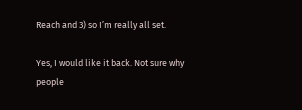Reach and 3) so I’m really all set.

Yes, I would like it back. Not sure why people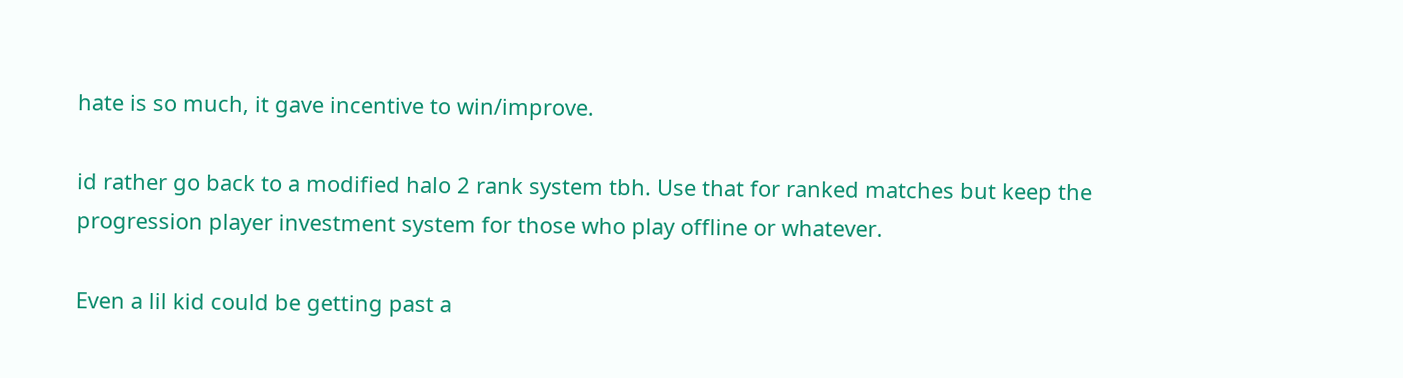hate is so much, it gave incentive to win/improve.

id rather go back to a modified halo 2 rank system tbh. Use that for ranked matches but keep the progression player investment system for those who play offline or whatever.

Even a lil kid could be getting past a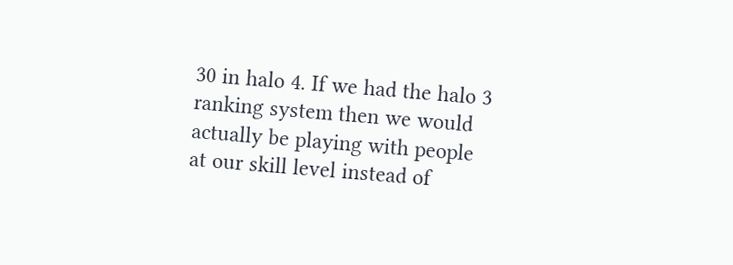30 in halo 4. If we had the halo 3 ranking system then we would actually be playing with people at our skill level instead of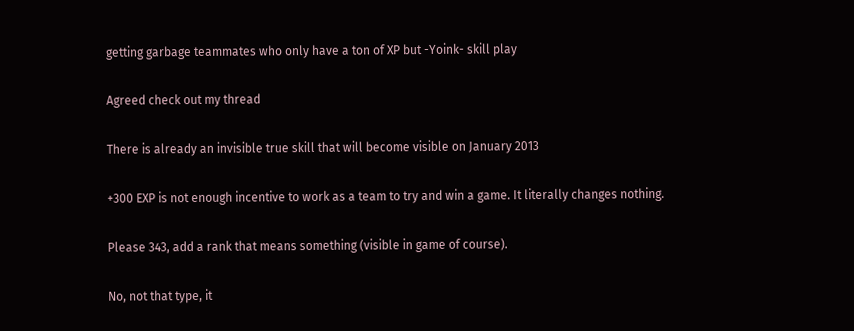getting garbage teammates who only have a ton of XP but -Yoink- skill play

Agreed check out my thread

There is already an invisible true skill that will become visible on January 2013

+300 EXP is not enough incentive to work as a team to try and win a game. It literally changes nothing.

Please 343, add a rank that means something (visible in game of course).

No, not that type, it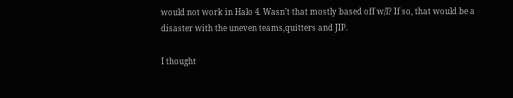would not work in Halo 4. Wasn’t that mostly based off w/l? If so, that would be a disaster with the uneven teams,quitters and JIP.

I thought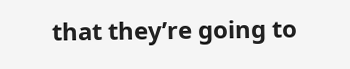that they’re going to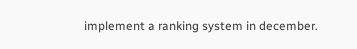implement a ranking system in december.